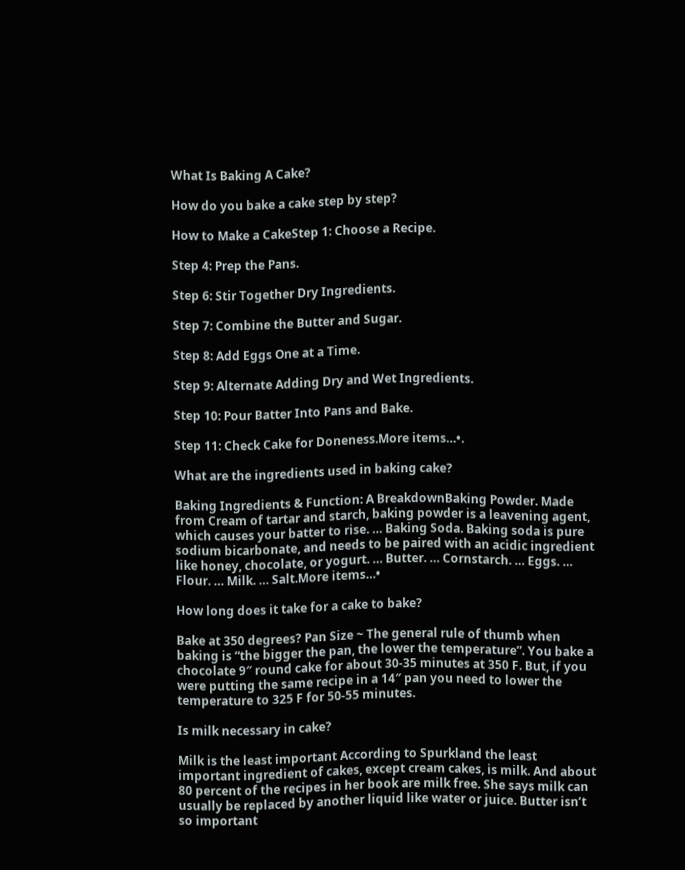What Is Baking A Cake?

How do you bake a cake step by step?

How to Make a CakeStep 1: Choose a Recipe.

Step 4: Prep the Pans.

Step 6: Stir Together Dry Ingredients.

Step 7: Combine the Butter and Sugar.

Step 8: Add Eggs One at a Time.

Step 9: Alternate Adding Dry and Wet Ingredients.

Step 10: Pour Batter Into Pans and Bake.

Step 11: Check Cake for Doneness.More items…•.

What are the ingredients used in baking cake?

Baking Ingredients & Function: A BreakdownBaking Powder. Made from Cream of tartar and starch, baking powder is a leavening agent, which causes your batter to rise. … Baking Soda. Baking soda is pure sodium bicarbonate, and needs to be paired with an acidic ingredient like honey, chocolate, or yogurt. … Butter. … Cornstarch. … Eggs. … Flour. … Milk. … Salt.More items…•

How long does it take for a cake to bake?

Bake at 350 degrees? Pan Size ~ The general rule of thumb when baking is “the bigger the pan, the lower the temperature”. You bake a chocolate 9″ round cake for about 30-35 minutes at 350 F. But, if you were putting the same recipe in a 14″ pan you need to lower the temperature to 325 F for 50-55 minutes.

Is milk necessary in cake?

Milk is the least important According to Spurkland the least important ingredient of cakes, except cream cakes, is milk. And about 80 percent of the recipes in her book are milk free. She says milk can usually be replaced by another liquid like water or juice. Butter isn’t so important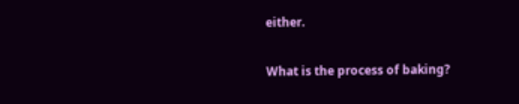either.

What is the process of baking?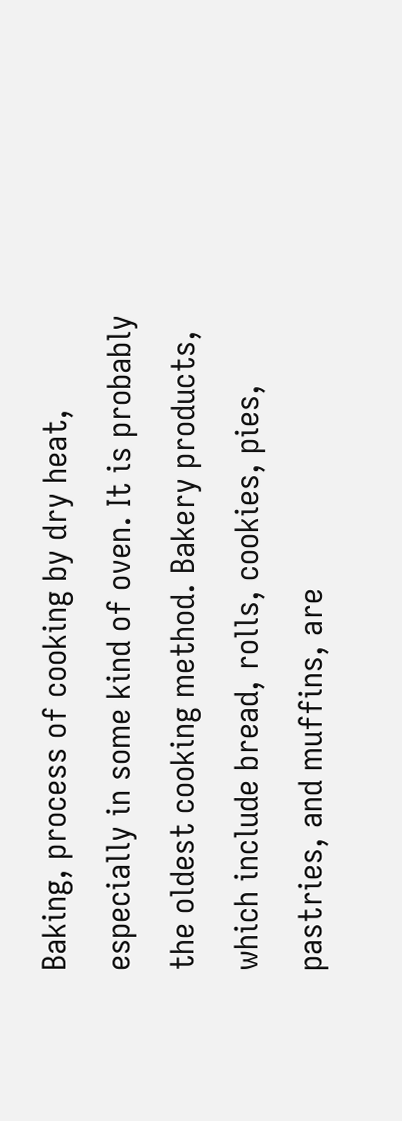Baking, process of cooking by dry heat, especially in some kind of oven. It is probably the oldest cooking method. Bakery products, which include bread, rolls, cookies, pies, pastries, and muffins, are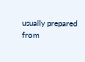usually prepared from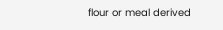flour or meal derived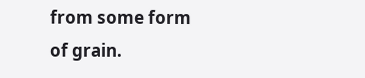from some form of grain.